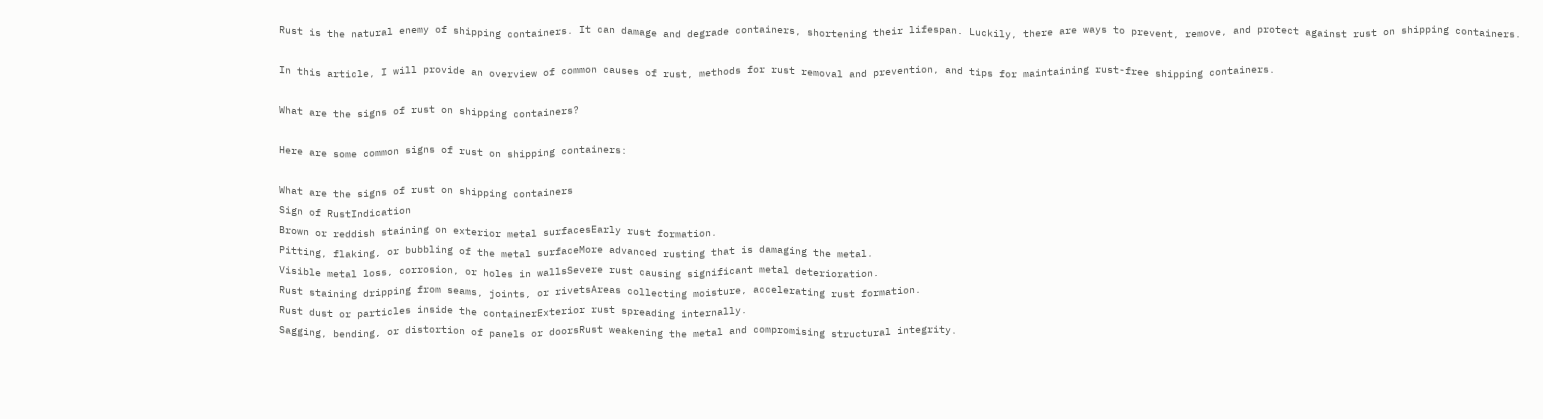Rust is the natural enemy of shipping containers. It can damage and degrade containers, shortening their lifespan. Luckily, there are ways to prevent, remove, and protect against rust on shipping containers.

In this article, I will provide an overview of common causes of rust, methods for rust removal and prevention, and tips for maintaining rust-free shipping containers.

What are the signs of rust on shipping containers?

Here are some common signs of rust on shipping containers:

What are the signs of rust on shipping containers
Sign of RustIndication
Brown or reddish staining on exterior metal surfacesEarly rust formation.
Pitting, flaking, or bubbling of the metal surfaceMore advanced rusting that is damaging the metal.
Visible metal loss, corrosion, or holes in wallsSevere rust causing significant metal deterioration.
Rust staining dripping from seams, joints, or rivetsAreas collecting moisture, accelerating rust formation.
Rust dust or particles inside the containerExterior rust spreading internally.
Sagging, bending, or distortion of panels or doorsRust weakening the metal and compromising structural integrity.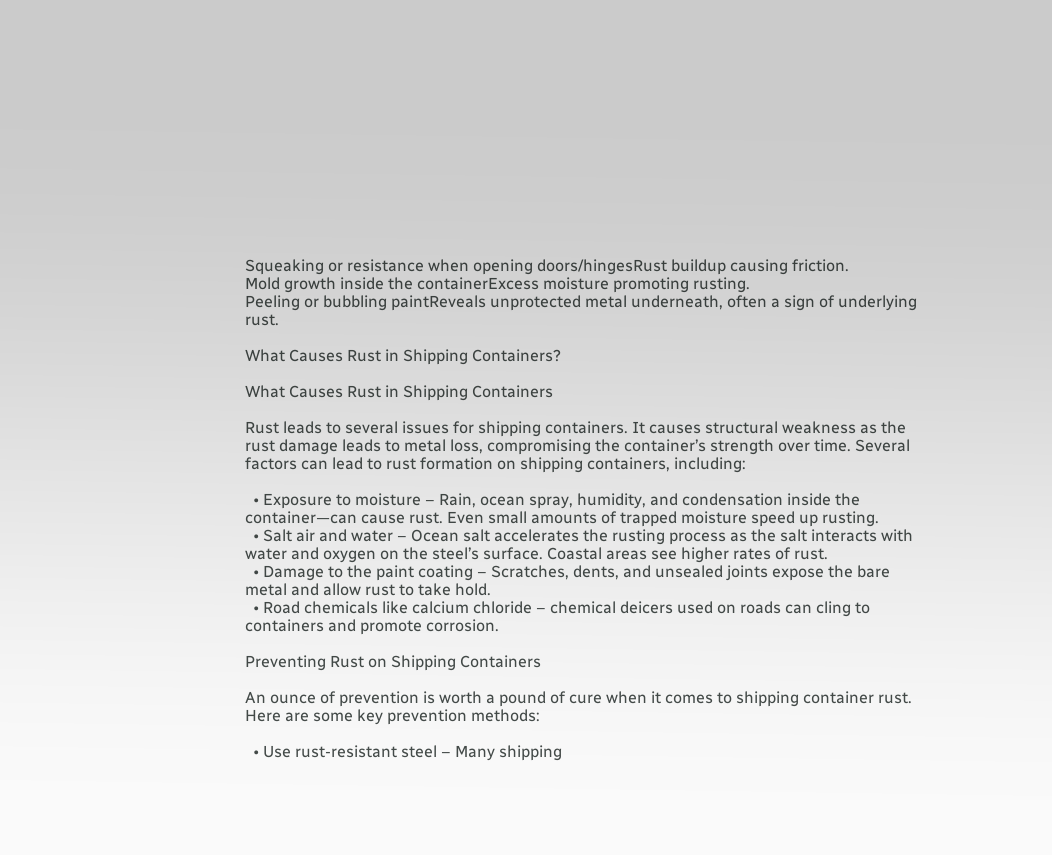Squeaking or resistance when opening doors/hingesRust buildup causing friction.
Mold growth inside the containerExcess moisture promoting rusting.
Peeling or bubbling paintReveals unprotected metal underneath, often a sign of underlying rust.

What Causes Rust in Shipping Containers?

What Causes Rust in Shipping Containers

Rust leads to several issues for shipping containers. It causes structural weakness as the rust damage leads to metal loss, compromising the container’s strength over time. Several factors can lead to rust formation on shipping containers, including:

  • Exposure to moisture – Rain, ocean spray, humidity, and condensation inside the container—can cause rust. Even small amounts of trapped moisture speed up rusting.
  • Salt air and water – Ocean salt accelerates the rusting process as the salt interacts with water and oxygen on the steel’s surface. Coastal areas see higher rates of rust.
  • Damage to the paint coating – Scratches, dents, and unsealed joints expose the bare metal and allow rust to take hold.
  • Road chemicals like calcium chloride – chemical deicers used on roads can cling to containers and promote corrosion.

Preventing Rust on Shipping Containers

An ounce of prevention is worth a pound of cure when it comes to shipping container rust. Here are some key prevention methods:

  • Use rust-resistant steel – Many shipping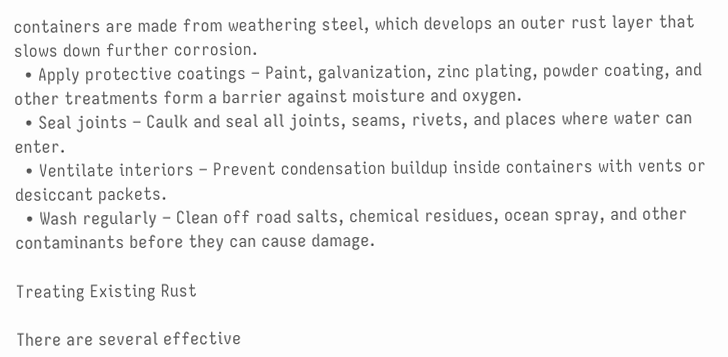containers are made from weathering steel, which develops an outer rust layer that slows down further corrosion.
  • Apply protective coatings – Paint, galvanization, zinc plating, powder coating, and other treatments form a barrier against moisture and oxygen.
  • Seal joints – Caulk and seal all joints, seams, rivets, and places where water can enter.
  • Ventilate interiors – Prevent condensation buildup inside containers with vents or desiccant packets.
  • Wash regularly – Clean off road salts, chemical residues, ocean spray, and other contaminants before they can cause damage.

Treating Existing Rust

There are several effective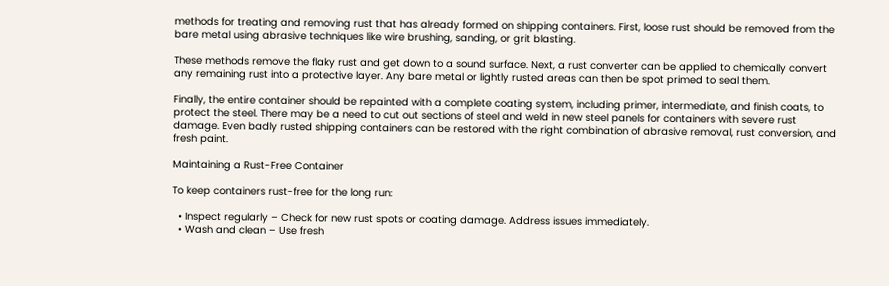methods for treating and removing rust that has already formed on shipping containers. First, loose rust should be removed from the bare metal using abrasive techniques like wire brushing, sanding, or grit blasting.

These methods remove the flaky rust and get down to a sound surface. Next, a rust converter can be applied to chemically convert any remaining rust into a protective layer. Any bare metal or lightly rusted areas can then be spot primed to seal them.

Finally, the entire container should be repainted with a complete coating system, including primer, intermediate, and finish coats, to protect the steel. There may be a need to cut out sections of steel and weld in new steel panels for containers with severe rust damage. Even badly rusted shipping containers can be restored with the right combination of abrasive removal, rust conversion, and fresh paint.

Maintaining a Rust-Free Container

To keep containers rust-free for the long run:

  • Inspect regularly – Check for new rust spots or coating damage. Address issues immediately.
  • Wash and clean – Use fresh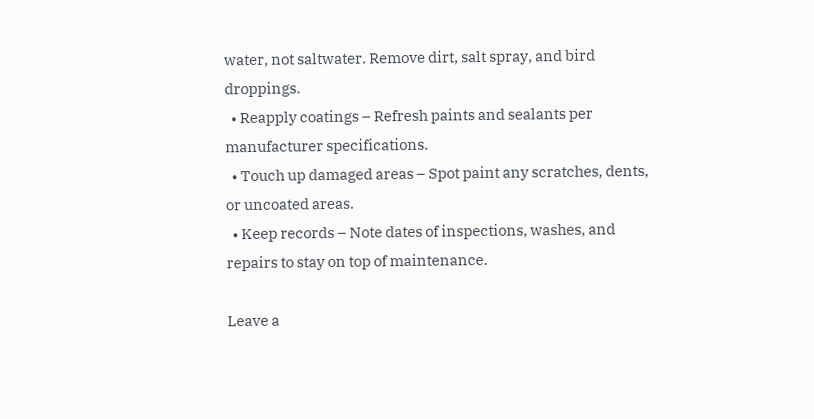water, not saltwater. Remove dirt, salt spray, and bird droppings.
  • Reapply coatings – Refresh paints and sealants per manufacturer specifications.
  • Touch up damaged areas – Spot paint any scratches, dents, or uncoated areas.
  • Keep records – Note dates of inspections, washes, and repairs to stay on top of maintenance.

Leave a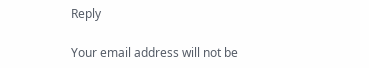Reply

Your email address will not be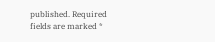published. Required fields are marked *